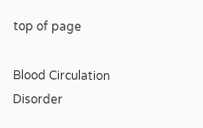top of page

Blood Circulation Disorder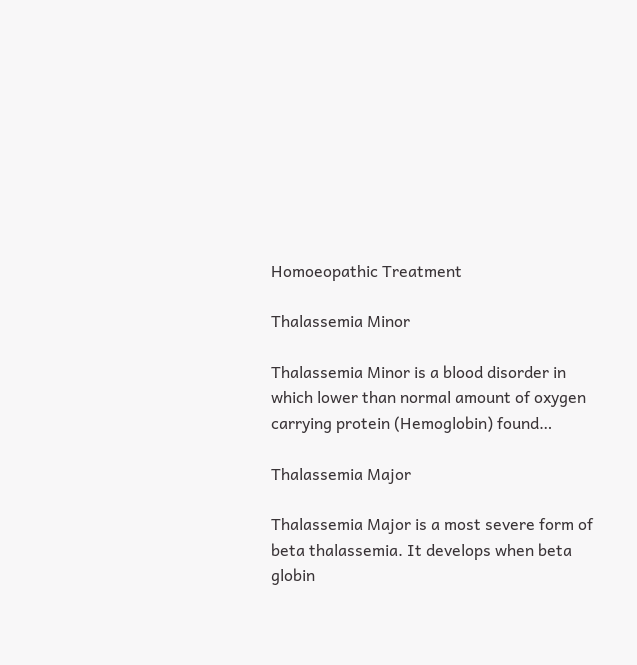Homoeopathic Treatment

Thalassemia Minor

Thalassemia Minor is a blood disorder in which lower than normal amount of oxygen carrying protein (Hemoglobin) found…

Thalassemia Major

Thalassemia Major is a most severe form of beta thalassemia. It develops when beta globin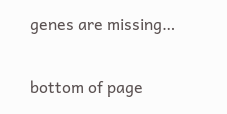genes are missing…

bottom of page